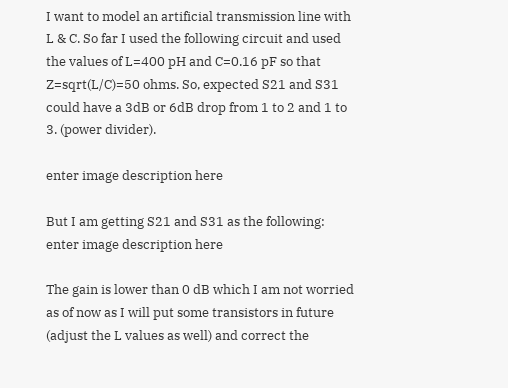I want to model an artificial transmission line with L & C. So far I used the following circuit and used the values of L=400 pH and C=0.16 pF so that Z=sqrt(L/C)=50 ohms. So, expected S21 and S31 could have a 3dB or 6dB drop from 1 to 2 and 1 to 3. (power divider).

enter image description here

But I am getting S21 and S31 as the following: enter image description here

The gain is lower than 0 dB which I am not worried as of now as I will put some transistors in future (adjust the L values as well) and correct the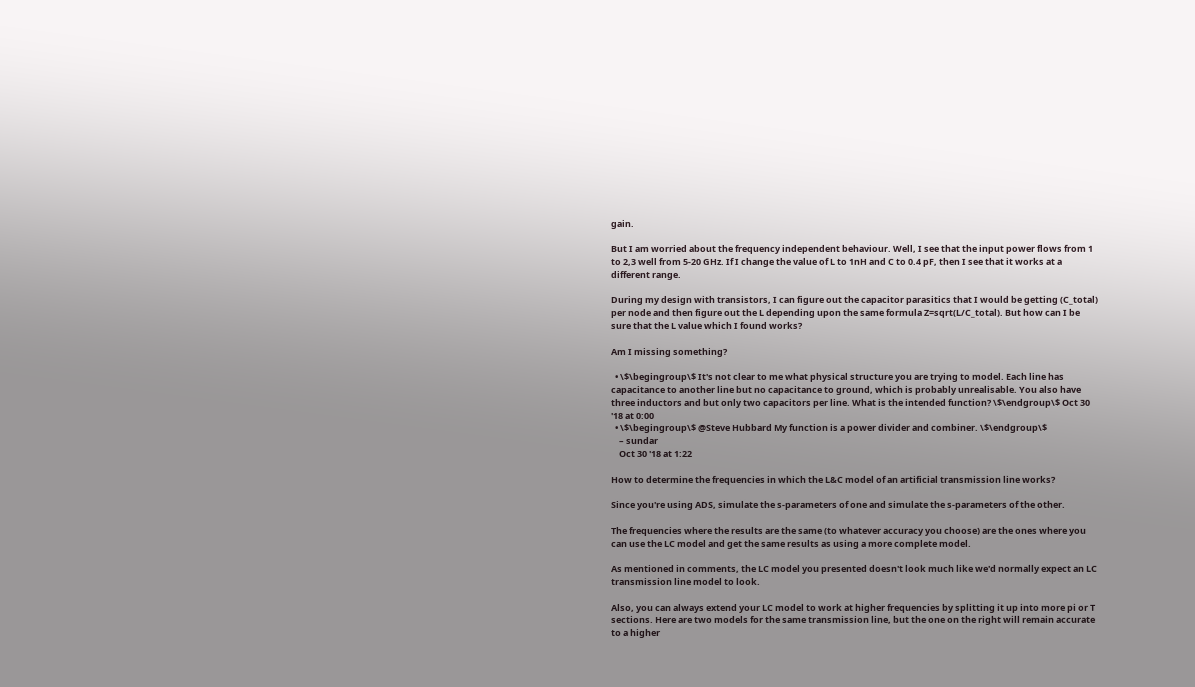gain.

But I am worried about the frequency independent behaviour. Well, I see that the input power flows from 1 to 2,3 well from 5-20 GHz. If I change the value of L to 1nH and C to 0.4 pF, then I see that it works at a different range.

During my design with transistors, I can figure out the capacitor parasitics that I would be getting (C_total) per node and then figure out the L depending upon the same formula Z=sqrt(L/C_total). But how can I be sure that the L value which I found works?

Am I missing something?

  • \$\begingroup\$ It's not clear to me what physical structure you are trying to model. Each line has capacitance to another line but no capacitance to ground, which is probably unrealisable. You also have three inductors and but only two capacitors per line. What is the intended function? \$\endgroup\$ Oct 30 '18 at 0:00
  • \$\begingroup\$ @Steve Hubbard My function is a power divider and combiner. \$\endgroup\$
    – sundar
    Oct 30 '18 at 1:22

How to determine the frequencies in which the L&C model of an artificial transmission line works?

Since you're using ADS, simulate the s-parameters of one and simulate the s-parameters of the other.

The frequencies where the results are the same (to whatever accuracy you choose) are the ones where you can use the LC model and get the same results as using a more complete model.

As mentioned in comments, the LC model you presented doesn't look much like we'd normally expect an LC transmission line model to look.

Also, you can always extend your LC model to work at higher frequencies by splitting it up into more pi or T sections. Here are two models for the same transmission line, but the one on the right will remain accurate to a higher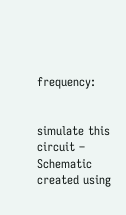frequency:


simulate this circuit – Schematic created using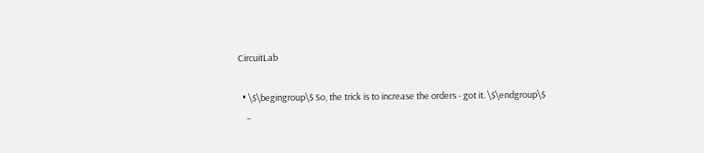CircuitLab

  • \$\begingroup\$ So, the trick is to increase the orders - got it. \$\endgroup\$
    –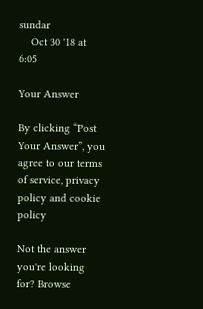sundar
    Oct 30 '18 at 6:05

Your Answer

By clicking “Post Your Answer”, you agree to our terms of service, privacy policy and cookie policy

Not the answer you're looking for? Browse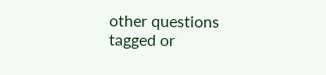other questions tagged or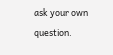ask your own question.